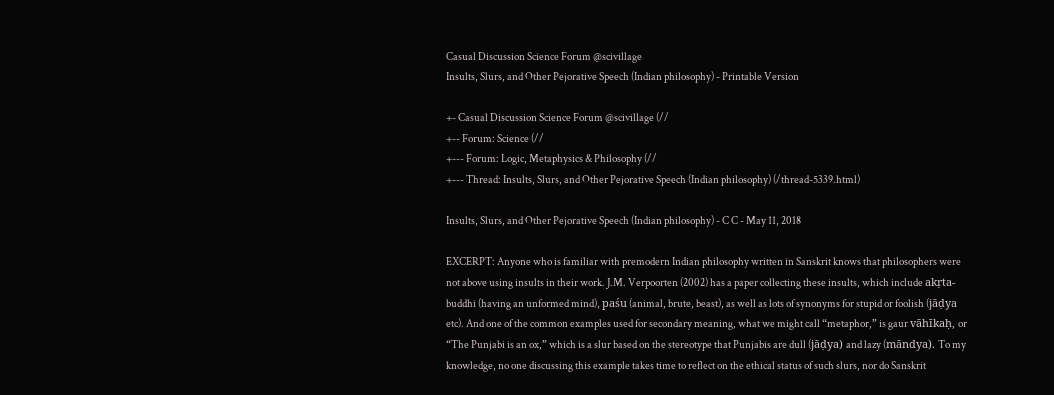Casual Discussion Science Forum @scivillage
Insults, Slurs, and Other Pejorative Speech (Indian philosophy) - Printable Version

+- Casual Discussion Science Forum @scivillage (//
+-- Forum: Science (//
+--- Forum: Logic, Metaphysics & Philosophy (//
+--- Thread: Insults, Slurs, and Other Pejorative Speech (Indian philosophy) (/thread-5339.html)

Insults, Slurs, and Other Pejorative Speech (Indian philosophy) - C C - May 11, 2018

EXCERPT: Anyone who is familiar with premodern Indian philosophy written in Sanskrit knows that philosophers were not above using insults in their work. J.M. Verpoorten (2002) has a paper collecting these insults, which include akṛta-buddhi (having an unformed mind), paśu (animal, brute, beast), as well as lots of synonyms for stupid or foolish (jāḍya etc). And one of the common examples used for secondary meaning, what we might call “metaphor,” is gaur vāhīkaḥ, or “The Punjabi is an ox,” which is a slur based on the stereotype that Punjabis are dull (jāḍya) and lazy (māndya). To my knowledge, no one discussing this example takes time to reflect on the ethical status of such slurs, nor do Sanskrit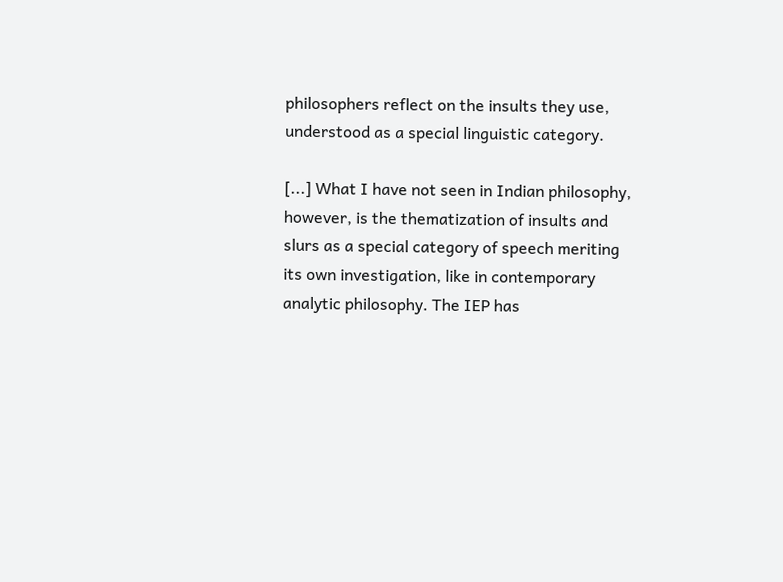philosophers reflect on the insults they use, understood as a special linguistic category.

[...] What I have not seen in Indian philosophy, however, is the thematization of insults and slurs as a special category of speech meriting its own investigation, like in contemporary analytic philosophy. The IEP has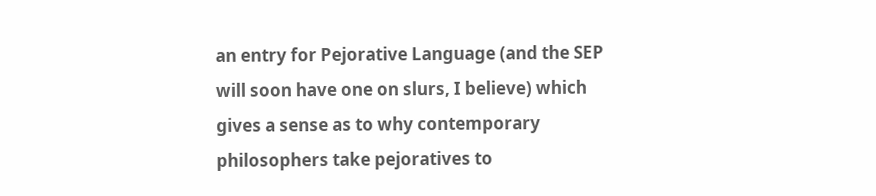an entry for Pejorative Language (and the SEP will soon have one on slurs, I believe) which gives a sense as to why contemporary philosophers take pejoratives to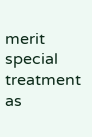merit special treatment as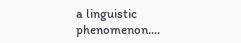a linguistic phenomenon....